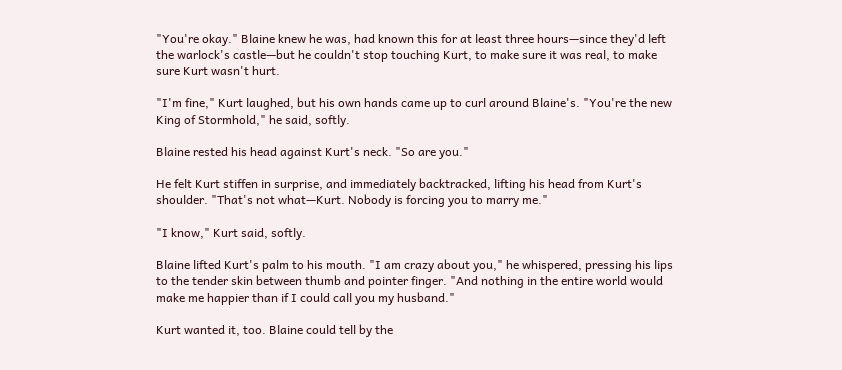"You're okay." Blaine knew he was, had known this for at least three hours—since they'd left the warlock's castle—but he couldn't stop touching Kurt, to make sure it was real, to make sure Kurt wasn't hurt.

"I'm fine," Kurt laughed, but his own hands came up to curl around Blaine's. "You're the new King of Stormhold," he said, softly.

Blaine rested his head against Kurt's neck. "So are you."

He felt Kurt stiffen in surprise, and immediately backtracked, lifting his head from Kurt's shoulder. "That's not what—Kurt. Nobody is forcing you to marry me."

"I know," Kurt said, softly.

Blaine lifted Kurt's palm to his mouth. "I am crazy about you," he whispered, pressing his lips to the tender skin between thumb and pointer finger. "And nothing in the entire world would make me happier than if I could call you my husband."

Kurt wanted it, too. Blaine could tell by the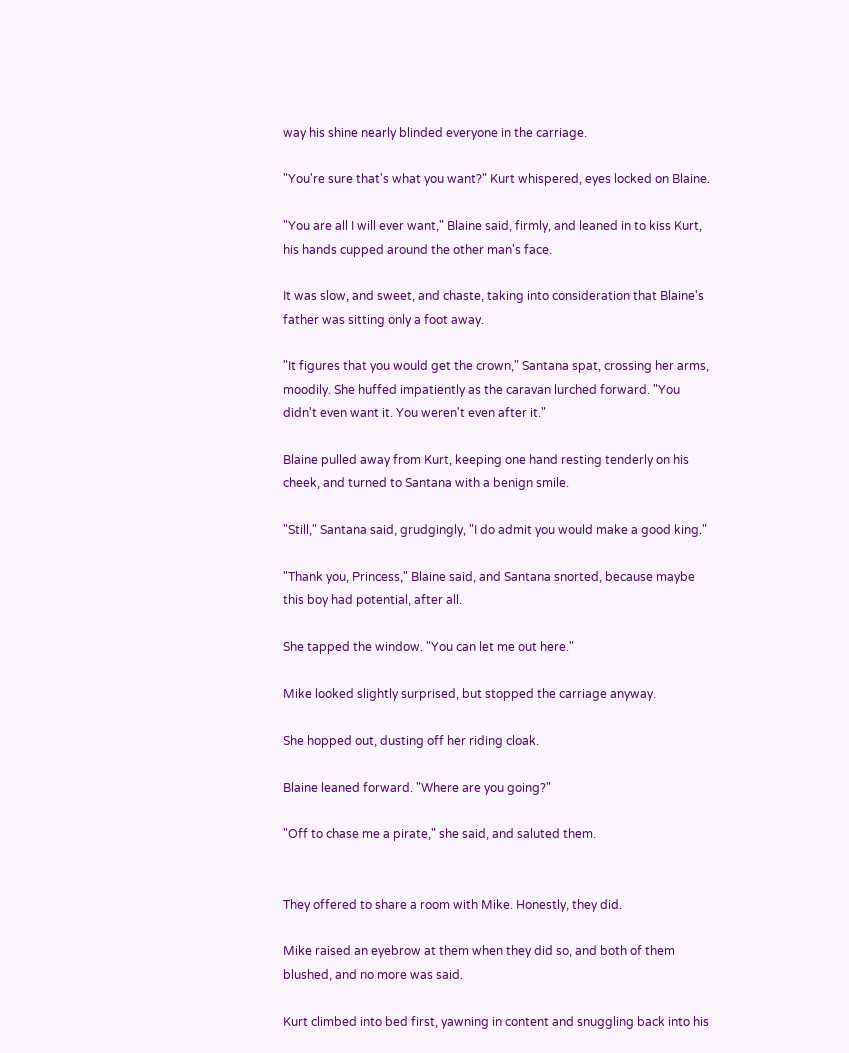way his shine nearly blinded everyone in the carriage.

"You're sure that's what you want?" Kurt whispered, eyes locked on Blaine.

"You are all I will ever want," Blaine said, firmly, and leaned in to kiss Kurt, his hands cupped around the other man's face.

It was slow, and sweet, and chaste, taking into consideration that Blaine's father was sitting only a foot away.

"It figures that you would get the crown," Santana spat, crossing her arms, moodily. She huffed impatiently as the caravan lurched forward. "You didn't even want it. You weren't even after it."

Blaine pulled away from Kurt, keeping one hand resting tenderly on his cheek, and turned to Santana with a benign smile.

"Still," Santana said, grudgingly, "I do admit you would make a good king."

"Thank you, Princess," Blaine said, and Santana snorted, because maybe this boy had potential, after all.

She tapped the window. "You can let me out here."

Mike looked slightly surprised, but stopped the carriage anyway.

She hopped out, dusting off her riding cloak.

Blaine leaned forward. "Where are you going?"

"Off to chase me a pirate," she said, and saluted them.


They offered to share a room with Mike. Honestly, they did.

Mike raised an eyebrow at them when they did so, and both of them blushed, and no more was said.

Kurt climbed into bed first, yawning in content and snuggling back into his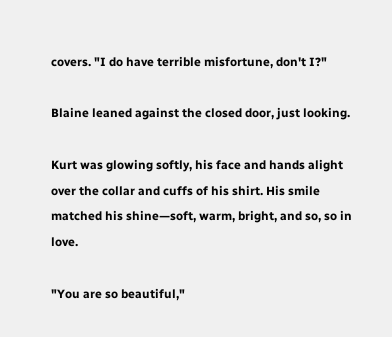covers. "I do have terrible misfortune, don't I?"

Blaine leaned against the closed door, just looking.

Kurt was glowing softly, his face and hands alight over the collar and cuffs of his shirt. His smile matched his shine—soft, warm, bright, and so, so in love.

"You are so beautiful,"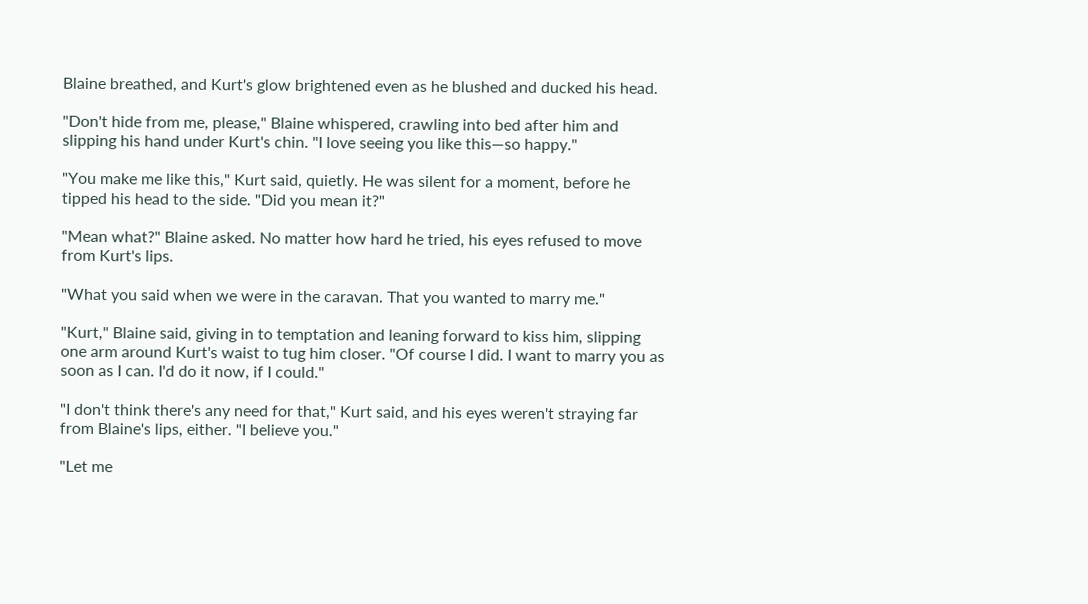Blaine breathed, and Kurt's glow brightened even as he blushed and ducked his head.

"Don't hide from me, please," Blaine whispered, crawling into bed after him and slipping his hand under Kurt's chin. "I love seeing you like this—so happy."

"You make me like this," Kurt said, quietly. He was silent for a moment, before he tipped his head to the side. "Did you mean it?"

"Mean what?" Blaine asked. No matter how hard he tried, his eyes refused to move from Kurt's lips.

"What you said when we were in the caravan. That you wanted to marry me."

"Kurt," Blaine said, giving in to temptation and leaning forward to kiss him, slipping one arm around Kurt's waist to tug him closer. "Of course I did. I want to marry you as soon as I can. I'd do it now, if I could."

"I don't think there's any need for that," Kurt said, and his eyes weren't straying far from Blaine's lips, either. "I believe you."

"Let me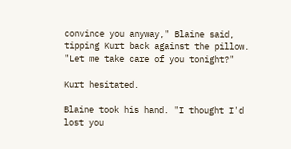convince you anyway," Blaine said, tipping Kurt back against the pillow. "Let me take care of you tonight?"

Kurt hesitated.

Blaine took his hand. "I thought I'd lost you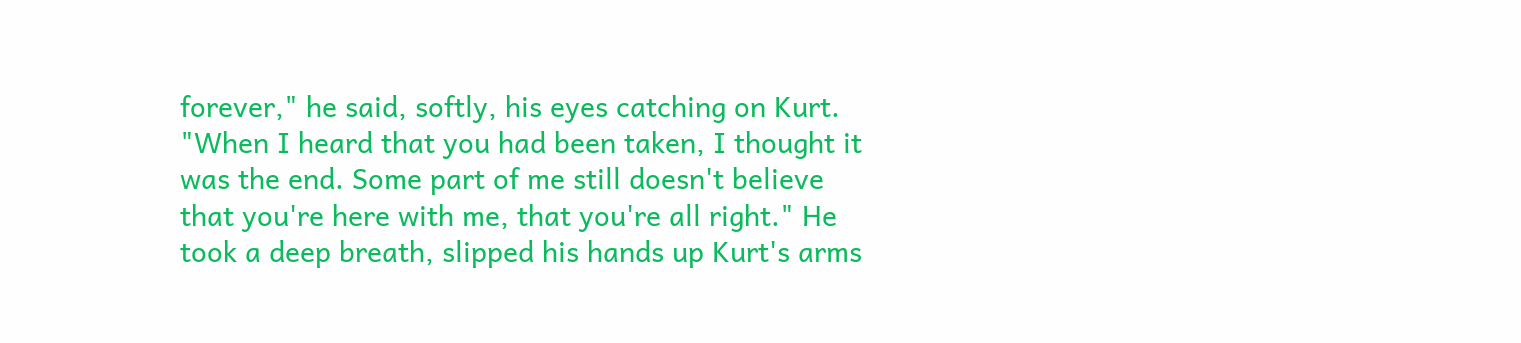forever," he said, softly, his eyes catching on Kurt. "When I heard that you had been taken, I thought it was the end. Some part of me still doesn't believe that you're here with me, that you're all right." He took a deep breath, slipped his hands up Kurt's arms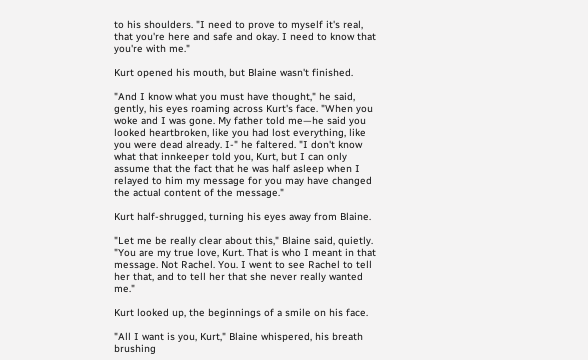to his shoulders. "I need to prove to myself it's real, that you're here and safe and okay. I need to know that you're with me."

Kurt opened his mouth, but Blaine wasn't finished.

"And I know what you must have thought," he said, gently, his eyes roaming across Kurt's face. "When you woke and I was gone. My father told me—he said you looked heartbroken, like you had lost everything, like you were dead already. I-" he faltered. "I don't know what that innkeeper told you, Kurt, but I can only assume that the fact that he was half asleep when I relayed to him my message for you may have changed the actual content of the message."

Kurt half-shrugged, turning his eyes away from Blaine.

"Let me be really clear about this," Blaine said, quietly. "You are my true love, Kurt. That is who I meant in that message. Not Rachel. You. I went to see Rachel to tell her that, and to tell her that she never really wanted me."

Kurt looked up, the beginnings of a smile on his face.

"All I want is you, Kurt," Blaine whispered, his breath brushing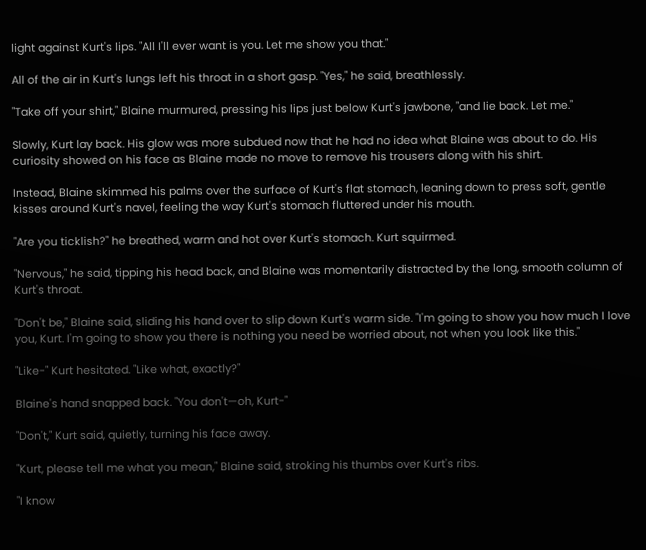light against Kurt's lips. "All I'll ever want is you. Let me show you that."

All of the air in Kurt's lungs left his throat in a short gasp. "Yes," he said, breathlessly.

"Take off your shirt," Blaine murmured, pressing his lips just below Kurt's jawbone, "and lie back. Let me."

Slowly, Kurt lay back. His glow was more subdued now that he had no idea what Blaine was about to do. His curiosity showed on his face as Blaine made no move to remove his trousers along with his shirt.

Instead, Blaine skimmed his palms over the surface of Kurt's flat stomach, leaning down to press soft, gentle kisses around Kurt's navel, feeling the way Kurt's stomach fluttered under his mouth.

"Are you ticklish?" he breathed, warm and hot over Kurt's stomach. Kurt squirmed.

"Nervous," he said, tipping his head back, and Blaine was momentarily distracted by the long, smooth column of Kurt's throat.

"Don't be," Blaine said, sliding his hand over to slip down Kurt's warm side. "I'm going to show you how much I love you, Kurt. I'm going to show you there is nothing you need be worried about, not when you look like this."

"Like-" Kurt hesitated. "Like what, exactly?"

Blaine's hand snapped back. "You don't—oh, Kurt-"

"Don't," Kurt said, quietly, turning his face away.

"Kurt, please tell me what you mean," Blaine said, stroking his thumbs over Kurt's ribs.

"I know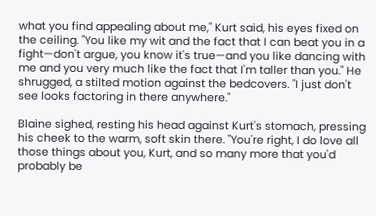what you find appealing about me," Kurt said, his eyes fixed on the ceiling. "You like my wit and the fact that I can beat you in a fight—don't argue, you know it's true—and you like dancing with me and you very much like the fact that I'm taller than you." He shrugged, a stilted motion against the bedcovers. "I just don't see looks factoring in there anywhere."

Blaine sighed, resting his head against Kurt's stomach, pressing his cheek to the warm, soft skin there. "You're right, I do love all those things about you, Kurt, and so many more that you'd probably be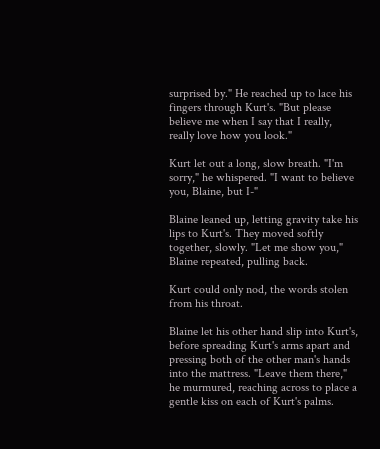surprised by." He reached up to lace his fingers through Kurt's. "But please believe me when I say that I really, really love how you look."

Kurt let out a long, slow breath. "I'm sorry," he whispered. "I want to believe you, Blaine, but I-"

Blaine leaned up, letting gravity take his lips to Kurt's. They moved softly together, slowly. "Let me show you," Blaine repeated, pulling back.

Kurt could only nod, the words stolen from his throat.

Blaine let his other hand slip into Kurt's, before spreading Kurt's arms apart and pressing both of the other man's hands into the mattress. "Leave them there," he murmured, reaching across to place a gentle kiss on each of Kurt's palms.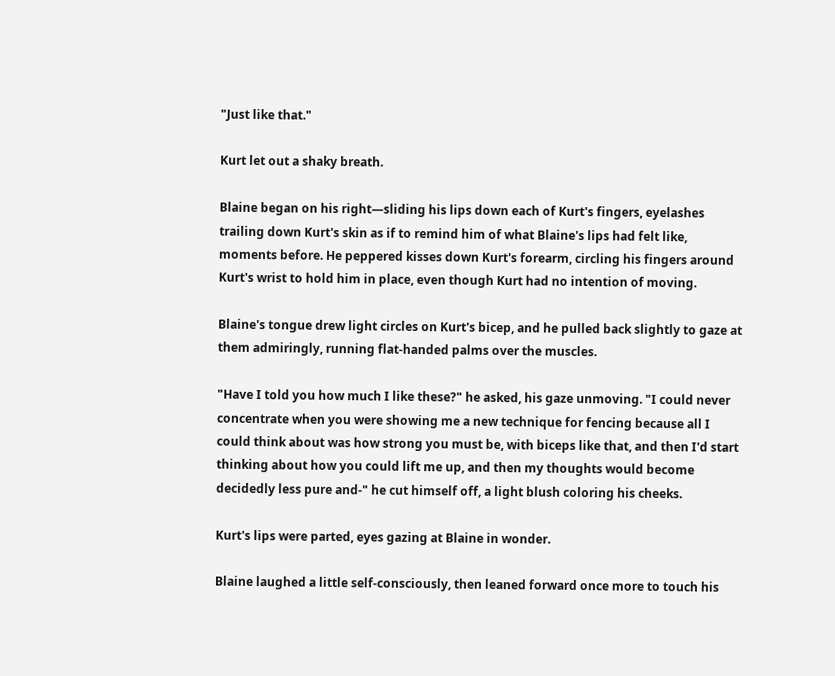"Just like that."

Kurt let out a shaky breath.

Blaine began on his right—sliding his lips down each of Kurt's fingers, eyelashes trailing down Kurt's skin as if to remind him of what Blaine's lips had felt like, moments before. He peppered kisses down Kurt's forearm, circling his fingers around Kurt's wrist to hold him in place, even though Kurt had no intention of moving.

Blaine's tongue drew light circles on Kurt's bicep, and he pulled back slightly to gaze at them admiringly, running flat-handed palms over the muscles.

"Have I told you how much I like these?" he asked, his gaze unmoving. "I could never concentrate when you were showing me a new technique for fencing because all I could think about was how strong you must be, with biceps like that, and then I'd start thinking about how you could lift me up, and then my thoughts would become decidedly less pure and-" he cut himself off, a light blush coloring his cheeks.

Kurt's lips were parted, eyes gazing at Blaine in wonder.

Blaine laughed a little self-consciously, then leaned forward once more to touch his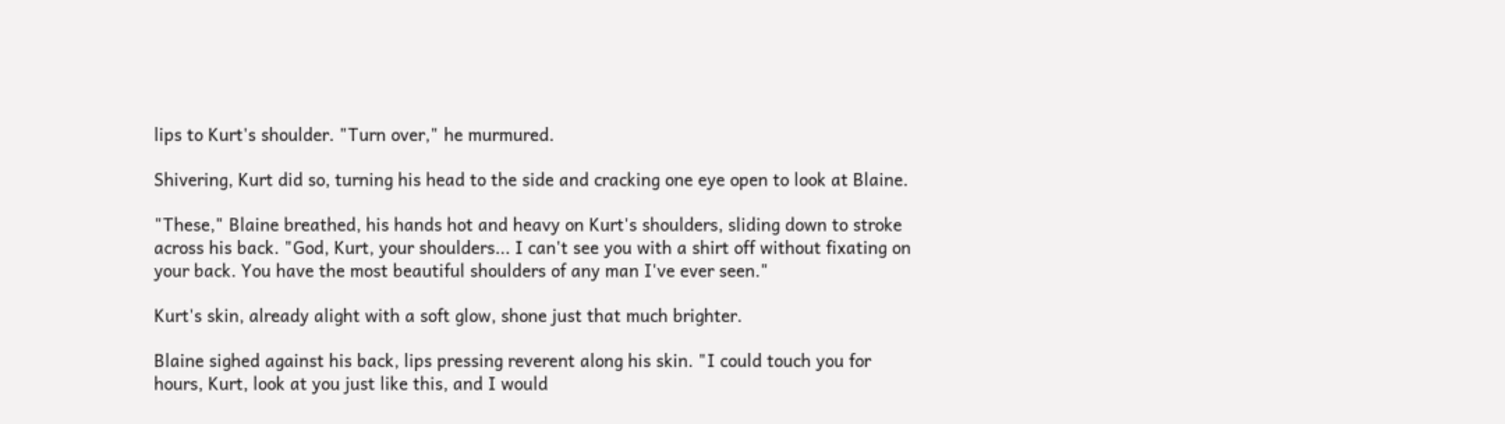lips to Kurt's shoulder. "Turn over," he murmured.

Shivering, Kurt did so, turning his head to the side and cracking one eye open to look at Blaine.

"These," Blaine breathed, his hands hot and heavy on Kurt's shoulders, sliding down to stroke across his back. "God, Kurt, your shoulders... I can't see you with a shirt off without fixating on your back. You have the most beautiful shoulders of any man I've ever seen."

Kurt's skin, already alight with a soft glow, shone just that much brighter.

Blaine sighed against his back, lips pressing reverent along his skin. "I could touch you for hours, Kurt, look at you just like this, and I would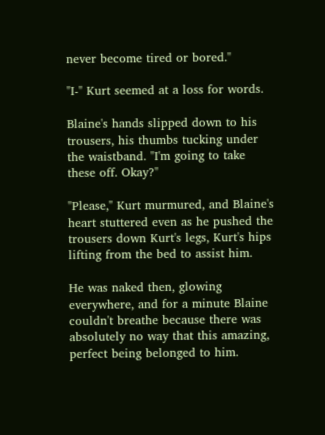never become tired or bored."

"I-" Kurt seemed at a loss for words.

Blaine's hands slipped down to his trousers, his thumbs tucking under the waistband. "I'm going to take these off. Okay?"

"Please," Kurt murmured, and Blaine's heart stuttered even as he pushed the trousers down Kurt's legs, Kurt's hips lifting from the bed to assist him.

He was naked then, glowing everywhere, and for a minute Blaine couldn't breathe because there was absolutely no way that this amazing, perfect being belonged to him.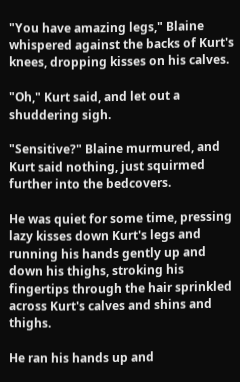"You have amazing legs," Blaine whispered against the backs of Kurt's knees, dropping kisses on his calves.

"Oh," Kurt said, and let out a shuddering sigh.

"Sensitive?" Blaine murmured, and Kurt said nothing, just squirmed further into the bedcovers.

He was quiet for some time, pressing lazy kisses down Kurt's legs and running his hands gently up and down his thighs, stroking his fingertips through the hair sprinkled across Kurt's calves and shins and thighs.

He ran his hands up and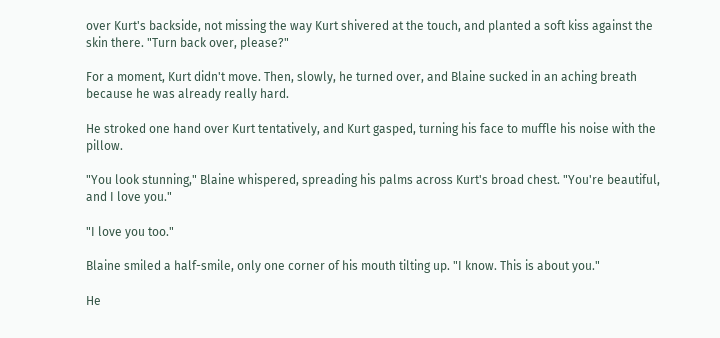over Kurt's backside, not missing the way Kurt shivered at the touch, and planted a soft kiss against the skin there. "Turn back over, please?"

For a moment, Kurt didn't move. Then, slowly, he turned over, and Blaine sucked in an aching breath because he was already really hard.

He stroked one hand over Kurt tentatively, and Kurt gasped, turning his face to muffle his noise with the pillow.

"You look stunning," Blaine whispered, spreading his palms across Kurt's broad chest. "You're beautiful, and I love you."

"I love you too."

Blaine smiled a half-smile, only one corner of his mouth tilting up. "I know. This is about you."

He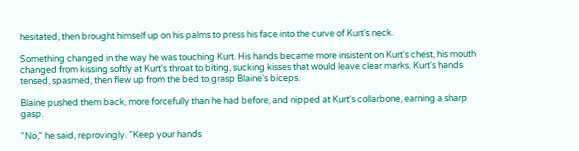hesitated, then brought himself up on his palms to press his face into the curve of Kurt's neck.

Something changed in the way he was touching Kurt. His hands became more insistent on Kurt's chest, his mouth changed from kissing softly at Kurt's throat to biting, sucking kisses that would leave clear marks. Kurt's hands tensed, spasmed, then flew up from the bed to grasp Blaine's biceps.

Blaine pushed them back, more forcefully than he had before, and nipped at Kurt's collarbone, earning a sharp gasp.

"No," he said, reprovingly. "Keep your hands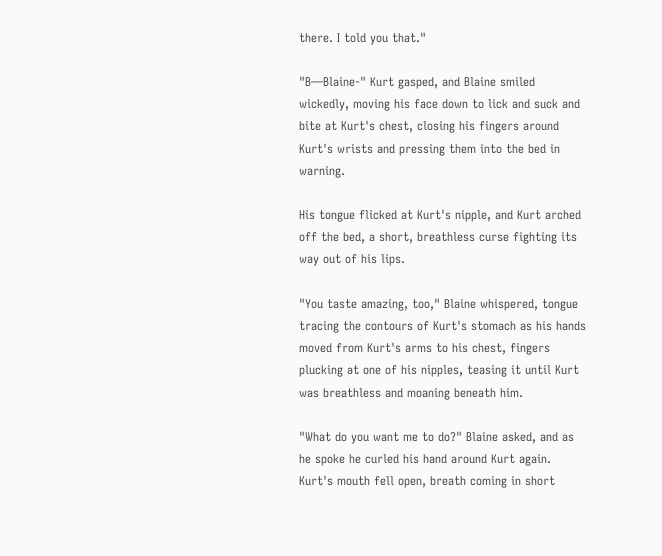there. I told you that."

"B—Blaine-" Kurt gasped, and Blaine smiled wickedly, moving his face down to lick and suck and bite at Kurt's chest, closing his fingers around Kurt's wrists and pressing them into the bed in warning.

His tongue flicked at Kurt's nipple, and Kurt arched off the bed, a short, breathless curse fighting its way out of his lips.

"You taste amazing, too," Blaine whispered, tongue tracing the contours of Kurt's stomach as his hands moved from Kurt's arms to his chest, fingers plucking at one of his nipples, teasing it until Kurt was breathless and moaning beneath him.

"What do you want me to do?" Blaine asked, and as he spoke he curled his hand around Kurt again. Kurt's mouth fell open, breath coming in short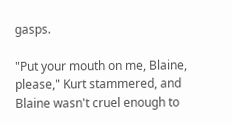gasps.

"Put your mouth on me, Blaine, please," Kurt stammered, and Blaine wasn't cruel enough to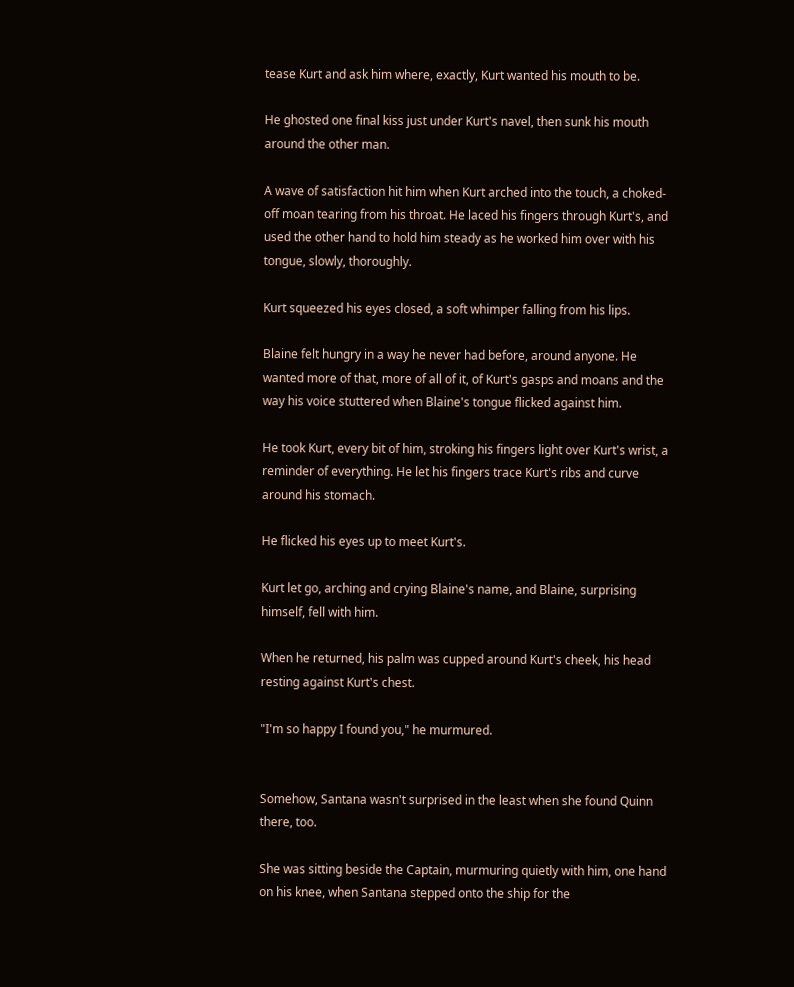tease Kurt and ask him where, exactly, Kurt wanted his mouth to be.

He ghosted one final kiss just under Kurt's navel, then sunk his mouth around the other man.

A wave of satisfaction hit him when Kurt arched into the touch, a choked-off moan tearing from his throat. He laced his fingers through Kurt's, and used the other hand to hold him steady as he worked him over with his tongue, slowly, thoroughly.

Kurt squeezed his eyes closed, a soft whimper falling from his lips.

Blaine felt hungry in a way he never had before, around anyone. He wanted more of that, more of all of it, of Kurt's gasps and moans and the way his voice stuttered when Blaine's tongue flicked against him.

He took Kurt, every bit of him, stroking his fingers light over Kurt's wrist, a reminder of everything. He let his fingers trace Kurt's ribs and curve around his stomach.

He flicked his eyes up to meet Kurt's.

Kurt let go, arching and crying Blaine's name, and Blaine, surprising himself, fell with him.

When he returned, his palm was cupped around Kurt's cheek, his head resting against Kurt's chest.

"I'm so happy I found you," he murmured.


Somehow, Santana wasn't surprised in the least when she found Quinn there, too.

She was sitting beside the Captain, murmuring quietly with him, one hand on his knee, when Santana stepped onto the ship for the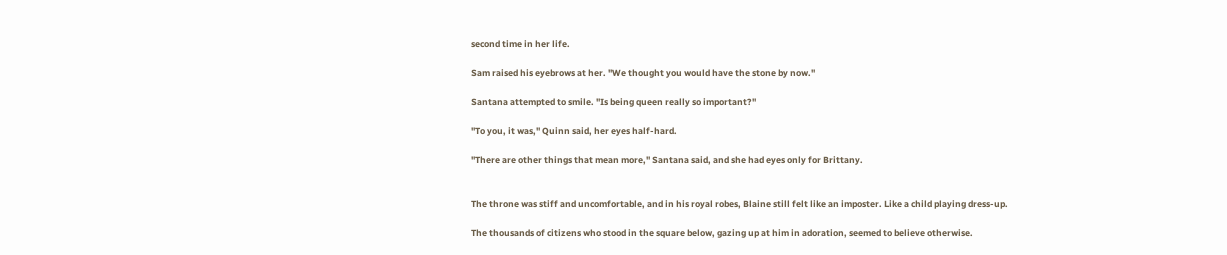second time in her life.

Sam raised his eyebrows at her. "We thought you would have the stone by now."

Santana attempted to smile. "Is being queen really so important?"

"To you, it was," Quinn said, her eyes half-hard.

"There are other things that mean more," Santana said, and she had eyes only for Brittany.


The throne was stiff and uncomfortable, and in his royal robes, Blaine still felt like an imposter. Like a child playing dress-up.

The thousands of citizens who stood in the square below, gazing up at him in adoration, seemed to believe otherwise.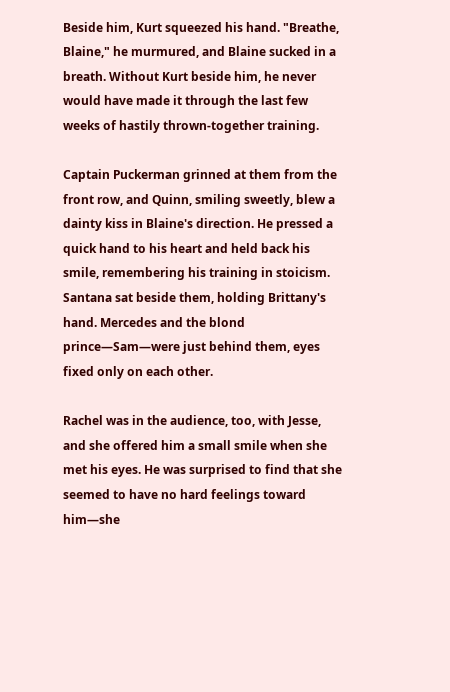Beside him, Kurt squeezed his hand. "Breathe, Blaine," he murmured, and Blaine sucked in a breath. Without Kurt beside him, he never would have made it through the last few weeks of hastily thrown-together training.

Captain Puckerman grinned at them from the front row, and Quinn, smiling sweetly, blew a dainty kiss in Blaine's direction. He pressed a quick hand to his heart and held back his smile, remembering his training in stoicism. Santana sat beside them, holding Brittany's hand. Mercedes and the blond prince—Sam—were just behind them, eyes fixed only on each other.

Rachel was in the audience, too, with Jesse, and she offered him a small smile when she met his eyes. He was surprised to find that she seemed to have no hard feelings toward him—she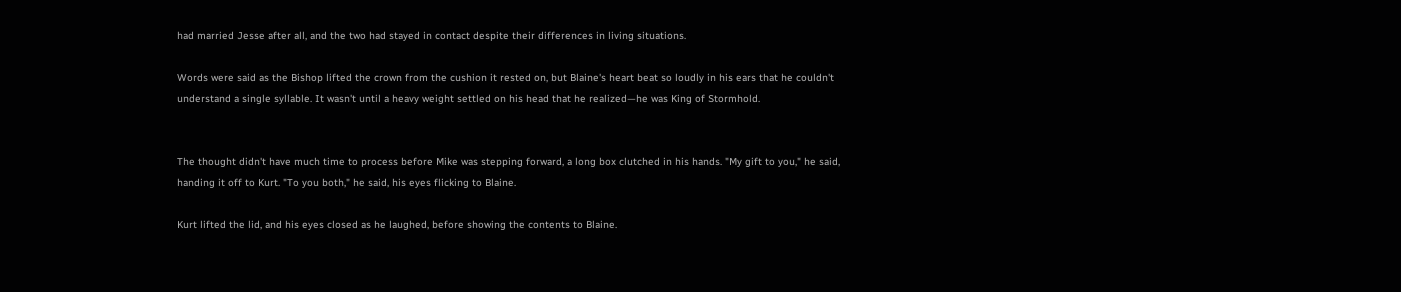had married Jesse after all, and the two had stayed in contact despite their differences in living situations.

Words were said as the Bishop lifted the crown from the cushion it rested on, but Blaine's heart beat so loudly in his ears that he couldn't understand a single syllable. It wasn't until a heavy weight settled on his head that he realized—he was King of Stormhold.


The thought didn't have much time to process before Mike was stepping forward, a long box clutched in his hands. "My gift to you," he said, handing it off to Kurt. "To you both," he said, his eyes flicking to Blaine.

Kurt lifted the lid, and his eyes closed as he laughed, before showing the contents to Blaine.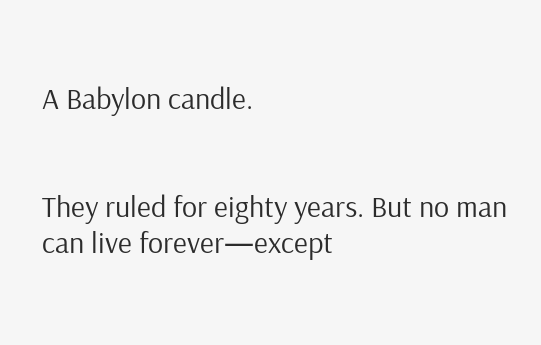A Babylon candle.


They ruled for eighty years. But no man can live forever—except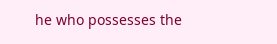he who possesses the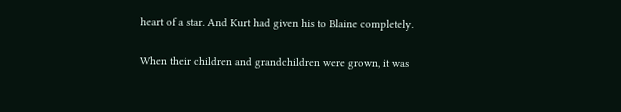heart of a star. And Kurt had given his to Blaine completely.

When their children and grandchildren were grown, it was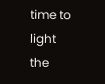time to light the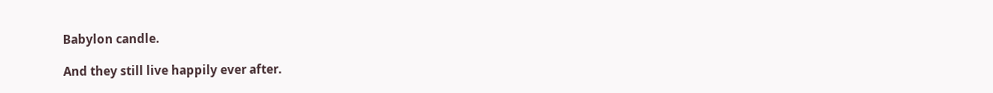Babylon candle.

And they still live happily ever after.